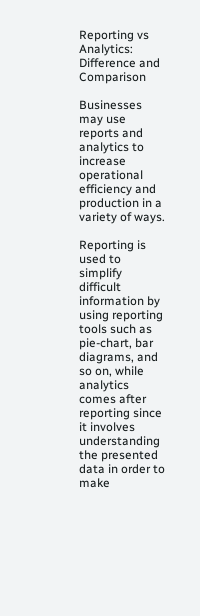Reporting vs Analytics: Difference and Comparison

Businesses may use reports and analytics to increase operational efficiency and production in a variety of ways.

Reporting is used to simplify difficult information by using reporting tools such as pie-chart, bar diagrams, and so on, while analytics comes after reporting since it involves understanding the presented data in order to make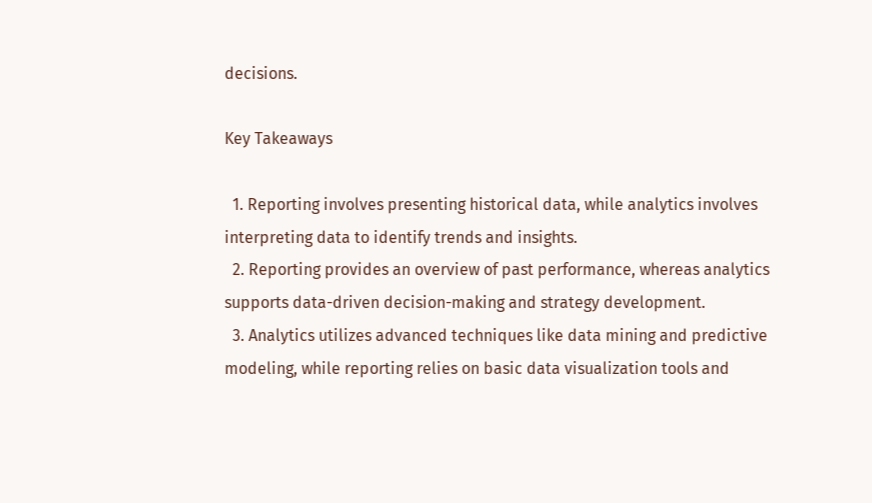decisions.

Key Takeaways

  1. Reporting involves presenting historical data, while analytics involves interpreting data to identify trends and insights.
  2. Reporting provides an overview of past performance, whereas analytics supports data-driven decision-making and strategy development.
  3. Analytics utilizes advanced techniques like data mining and predictive modeling, while reporting relies on basic data visualization tools and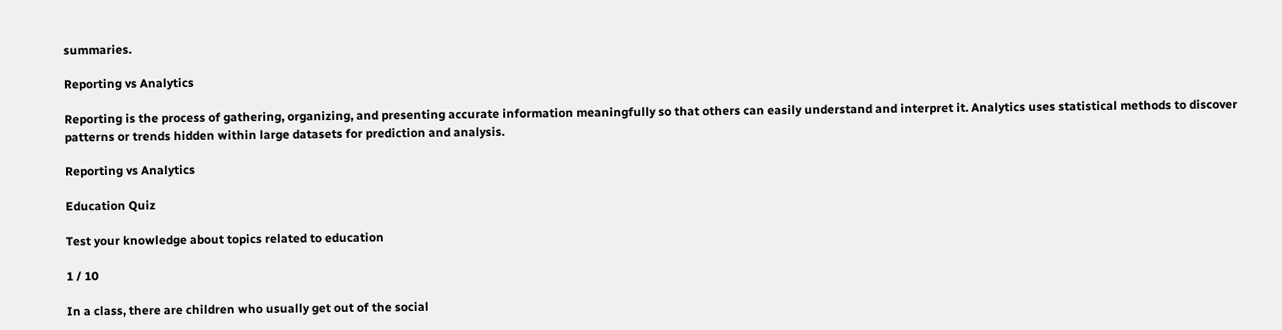summaries.

Reporting vs Analytics

Reporting is the process of gathering, organizing, and presenting accurate information meaningfully so that others can easily understand and interpret it. Analytics uses statistical methods to discover patterns or trends hidden within large datasets for prediction and analysis.

Reporting vs Analytics

Education Quiz

Test your knowledge about topics related to education

1 / 10

In a class, there are children who usually get out of the social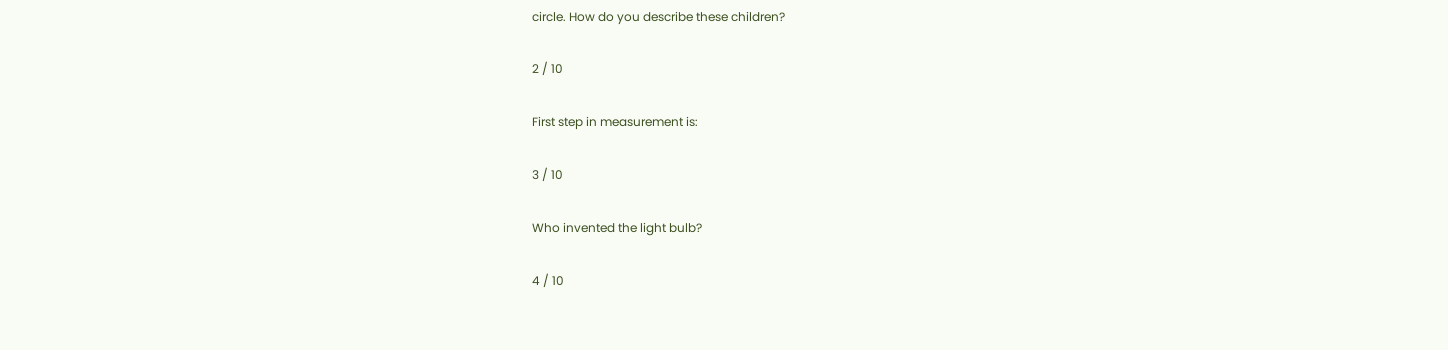circle. How do you describe these children?

2 / 10

First step in measurement is:

3 / 10

Who invented the light bulb?

4 / 10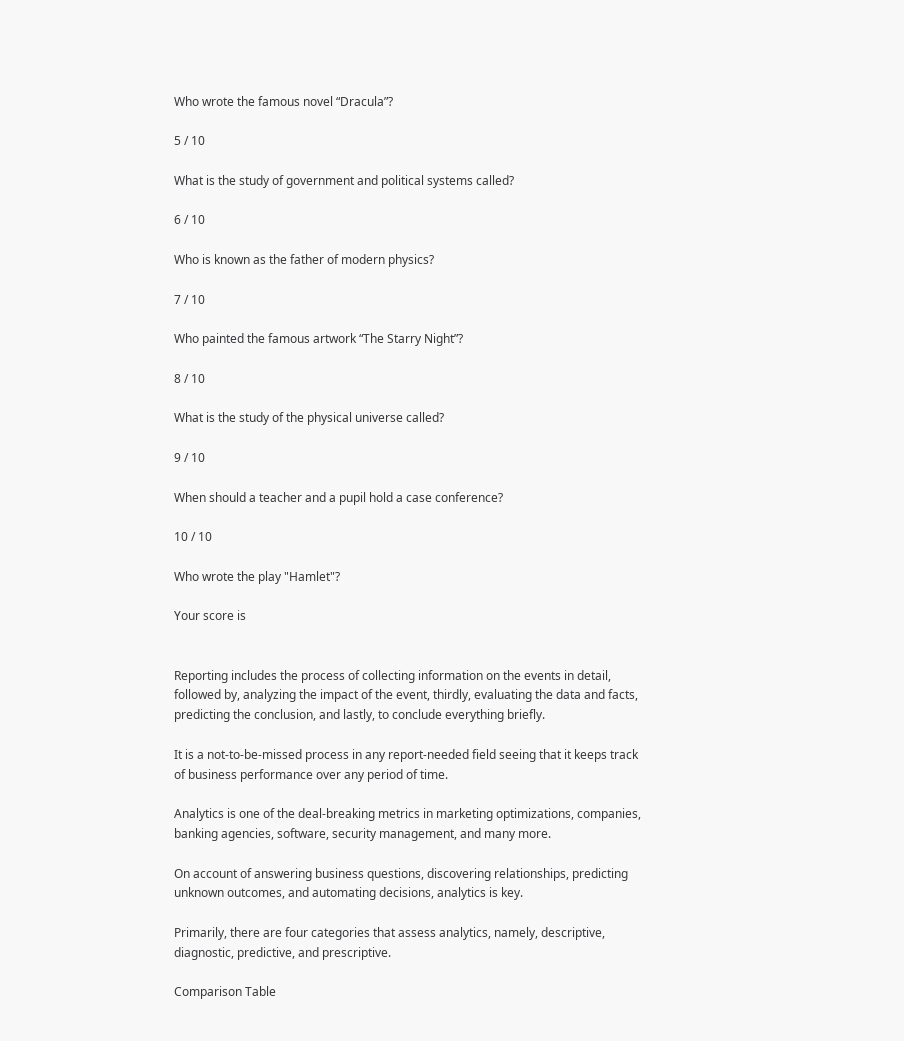Who wrote the famous novel “Dracula”?

5 / 10

What is the study of government and political systems called?

6 / 10

Who is known as the father of modern physics?

7 / 10

Who painted the famous artwork “The Starry Night”?

8 / 10

What is the study of the physical universe called?

9 / 10

When should a teacher and a pupil hold a case conference?

10 / 10

Who wrote the play "Hamlet"?

Your score is


Reporting includes the process of collecting information on the events in detail, followed by, analyzing the impact of the event, thirdly, evaluating the data and facts, predicting the conclusion, and lastly, to conclude everything briefly.

It is a not-to-be-missed process in any report-needed field seeing that it keeps track of business performance over any period of time.

Analytics is one of the deal-breaking metrics in marketing optimizations, companies, banking agencies, software, security management, and many more.

On account of answering business questions, discovering relationships, predicting unknown outcomes, and automating decisions, analytics is key.

Primarily, there are four categories that assess analytics, namely, descriptive, diagnostic, predictive, and prescriptive.

Comparison Table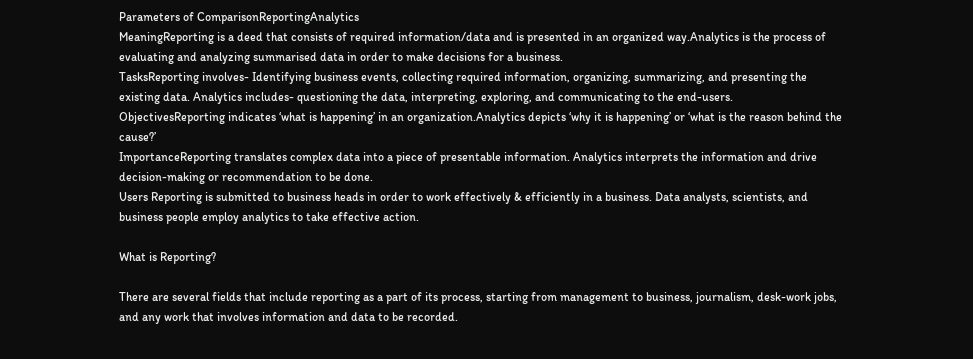Parameters of ComparisonReportingAnalytics
MeaningReporting is a deed that consists of required information/data and is presented in an organized way.Analytics is the process of evaluating and analyzing summarised data in order to make decisions for a business.
TasksReporting involves- Identifying business events, collecting required information, organizing, summarizing, and presenting the existing data. Analytics includes- questioning the data, interpreting, exploring, and communicating to the end-users.
ObjectivesReporting indicates ‘what is happening’ in an organization.Analytics depicts ‘why it is happening’ or ‘what is the reason behind the cause?’
ImportanceReporting translates complex data into a piece of presentable information. Analytics interprets the information and drive decision-making or recommendation to be done.
Users Reporting is submitted to business heads in order to work effectively & efficiently in a business. Data analysts, scientists, and business people employ analytics to take effective action.

What is Reporting?

There are several fields that include reporting as a part of its process, starting from management to business, journalism, desk-work jobs, and any work that involves information and data to be recorded.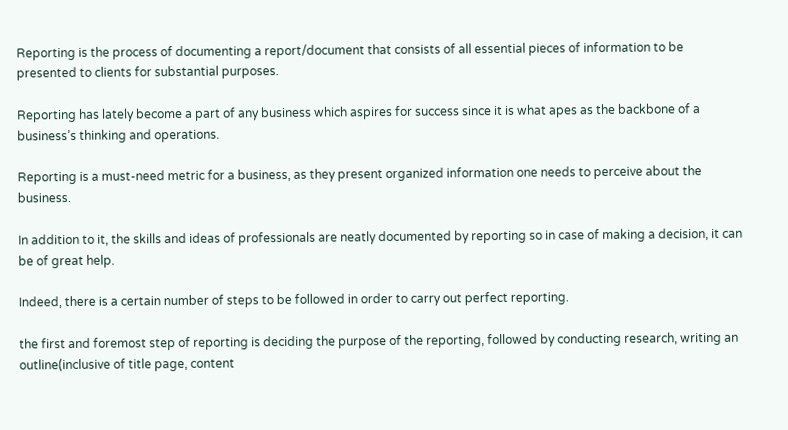Reporting is the process of documenting a report/document that consists of all essential pieces of information to be presented to clients for substantial purposes.

Reporting has lately become a part of any business which aspires for success since it is what apes as the backbone of a business’s thinking and operations.

Reporting is a must-need metric for a business, as they present organized information one needs to perceive about the business.

In addition to it, the skills and ideas of professionals are neatly documented by reporting so in case of making a decision, it can be of great help.

Indeed, there is a certain number of steps to be followed in order to carry out perfect reporting.

the first and foremost step of reporting is deciding the purpose of the reporting, followed by conducting research, writing an outline(inclusive of title page, content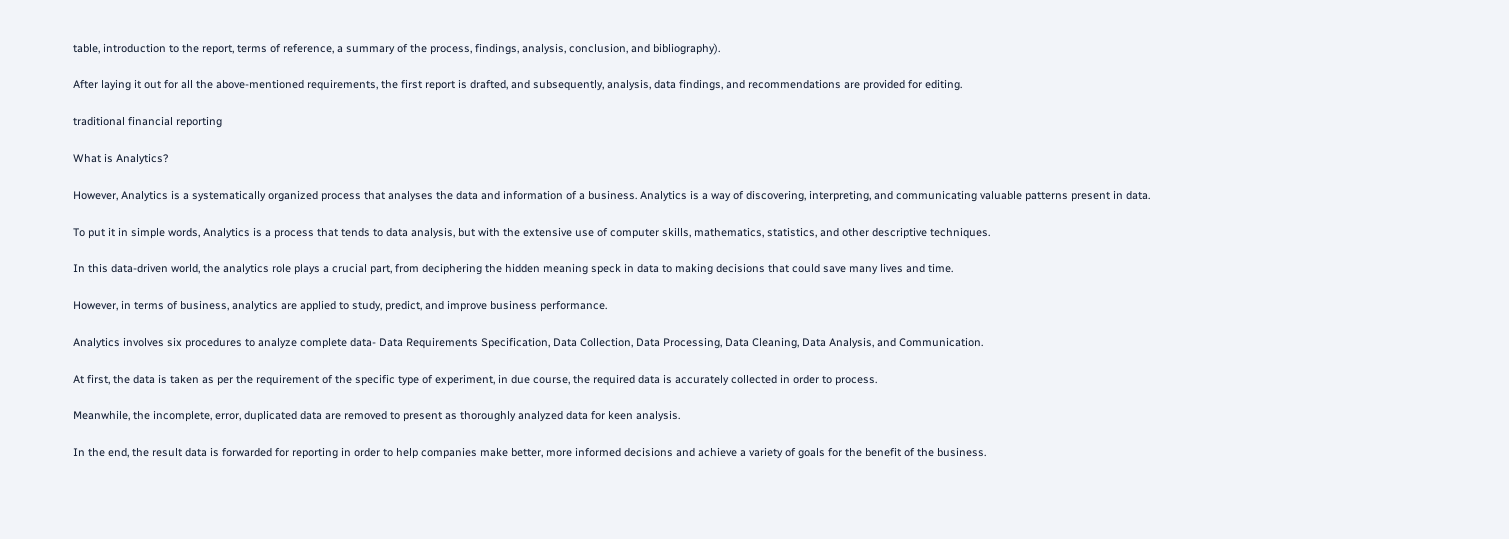table, introduction to the report, terms of reference, a summary of the process, findings, analysis, conclusion, and bibliography).

After laying it out for all the above-mentioned requirements, the first report is drafted, and subsequently, analysis, data findings, and recommendations are provided for editing.

traditional financial reporting

What is Analytics?

However, Analytics is a systematically organized process that analyses the data and information of a business. Analytics is a way of discovering, interpreting, and communicating valuable patterns present in data.

To put it in simple words, Analytics is a process that tends to data analysis, but with the extensive use of computer skills, mathematics, statistics, and other descriptive techniques.

In this data-driven world, the analytics role plays a crucial part, from deciphering the hidden meaning speck in data to making decisions that could save many lives and time.

However, in terms of business, analytics are applied to study, predict, and improve business performance.

Analytics involves six procedures to analyze complete data- Data Requirements Specification, Data Collection, Data Processing, Data Cleaning, Data Analysis, and Communication.

At first, the data is taken as per the requirement of the specific type of experiment, in due course, the required data is accurately collected in order to process.

Meanwhile, the incomplete, error, duplicated data are removed to present as thoroughly analyzed data for keen analysis.

In the end, the result data is forwarded for reporting in order to help companies make better, more informed decisions and achieve a variety of goals for the benefit of the business.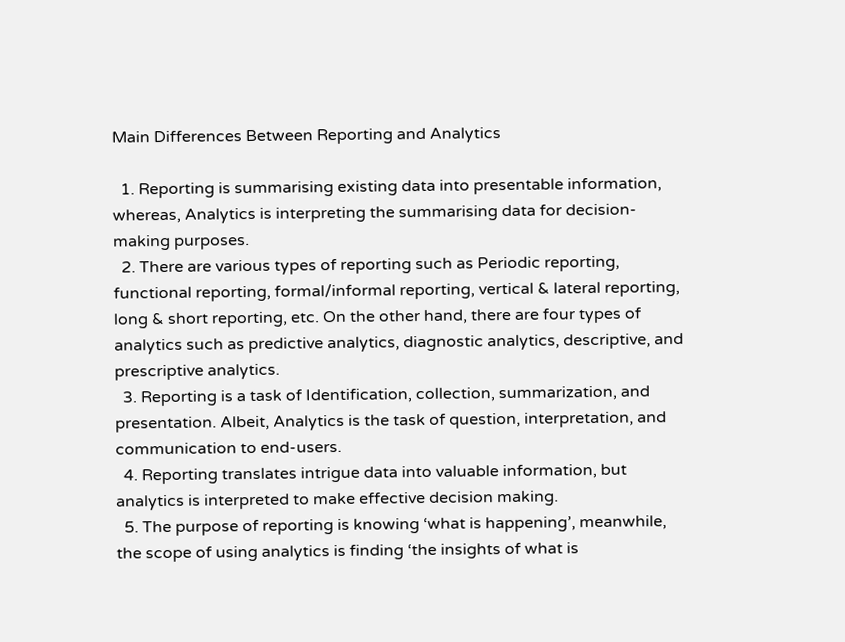Main Differences Between Reporting and Analytics

  1. Reporting is summarising existing data into presentable information, whereas, Analytics is interpreting the summarising data for decision-making purposes.
  2. There are various types of reporting such as Periodic reporting, functional reporting, formal/informal reporting, vertical & lateral reporting, long & short reporting, etc. On the other hand, there are four types of analytics such as predictive analytics, diagnostic analytics, descriptive, and prescriptive analytics.
  3. Reporting is a task of Identification, collection, summarization, and presentation. Albeit, Analytics is the task of question, interpretation, and communication to end-users.
  4. Reporting translates intrigue data into valuable information, but analytics is interpreted to make effective decision making.
  5. The purpose of reporting is knowing ‘what is happening’, meanwhile, the scope of using analytics is finding ‘the insights of what is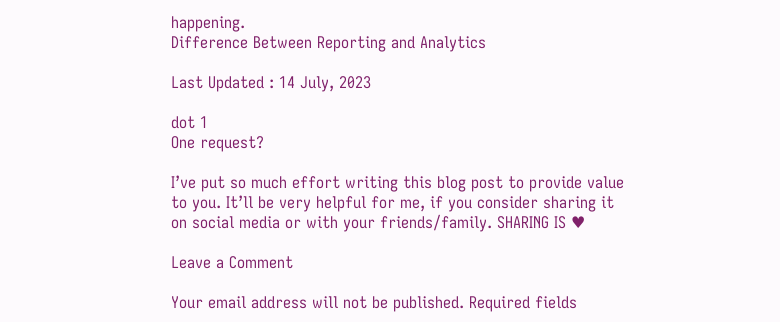happening.
Difference Between Reporting and Analytics

Last Updated : 14 July, 2023

dot 1
One request?

I’ve put so much effort writing this blog post to provide value to you. It’ll be very helpful for me, if you consider sharing it on social media or with your friends/family. SHARING IS ♥

Leave a Comment

Your email address will not be published. Required fields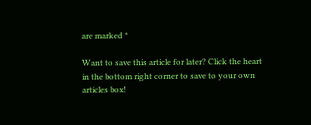are marked *

Want to save this article for later? Click the heart in the bottom right corner to save to your own articles box!